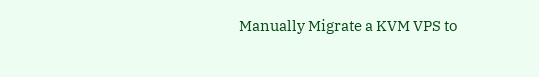Manually Migrate a KVM VPS to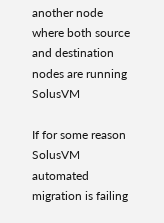another node where both source and destination nodes are running SolusVM

If for some reason SolusVM automated migration is failing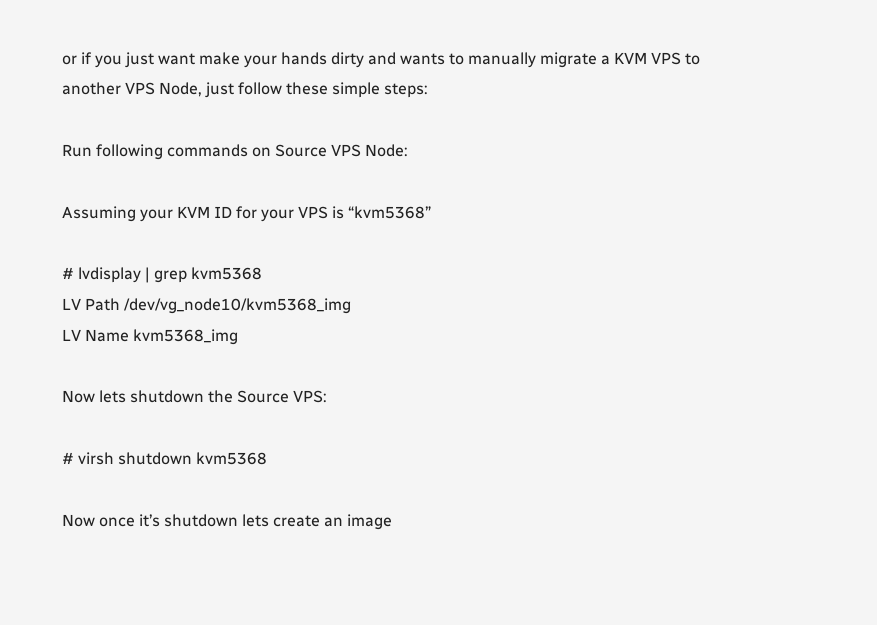or if you just want make your hands dirty and wants to manually migrate a KVM VPS to another VPS Node, just follow these simple steps:

Run following commands on Source VPS Node:

Assuming your KVM ID for your VPS is “kvm5368”

# lvdisplay | grep kvm5368
LV Path /dev/vg_node10/kvm5368_img
LV Name kvm5368_img

Now lets shutdown the Source VPS:

# virsh shutdown kvm5368

Now once it’s shutdown lets create an image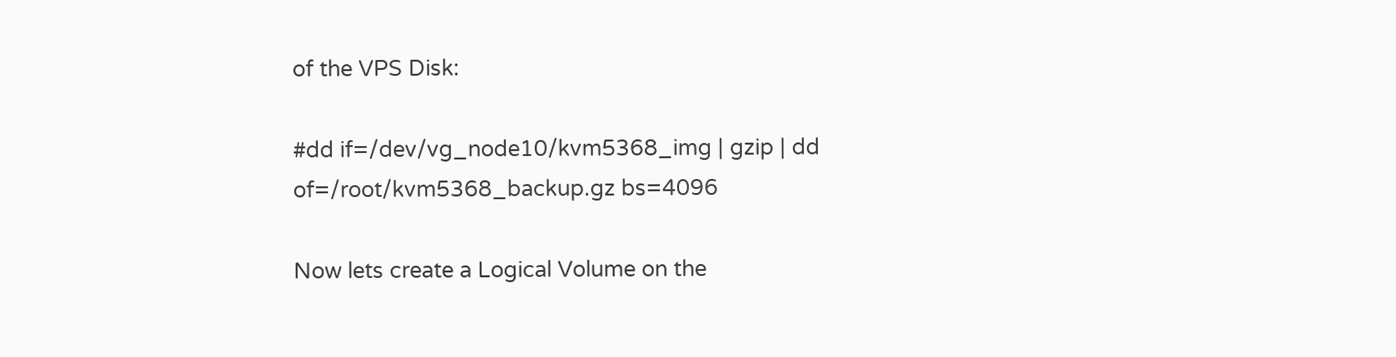of the VPS Disk:

#dd if=/dev/vg_node10/kvm5368_img | gzip | dd of=/root/kvm5368_backup.gz bs=4096

Now lets create a Logical Volume on the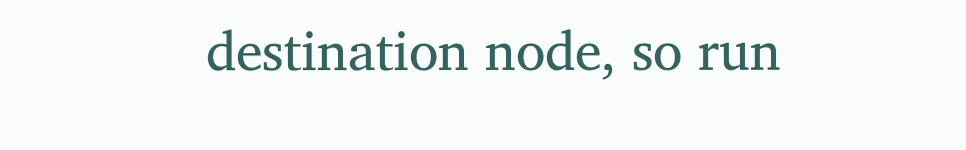destination node, so run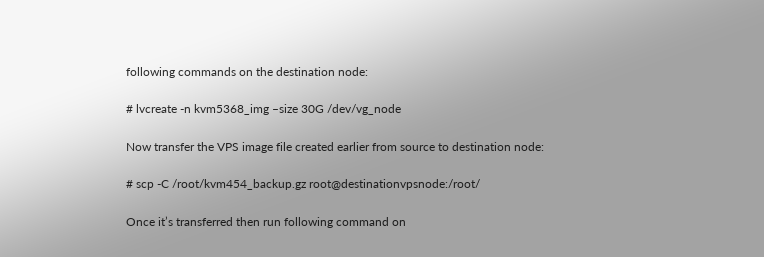following commands on the destination node:

# lvcreate -n kvm5368_img –size 30G /dev/vg_node

Now transfer the VPS image file created earlier from source to destination node:

# scp -C /root/kvm454_backup.gz root@destinationvpsnode:/root/

Once it’s transferred then run following command on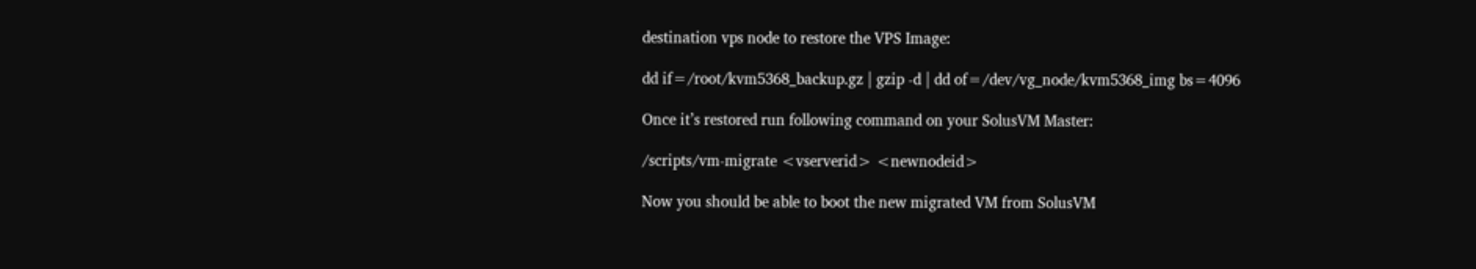destination vps node to restore the VPS Image:

dd if=/root/kvm5368_backup.gz | gzip -d | dd of=/dev/vg_node/kvm5368_img bs=4096

Once it’s restored run following command on your SolusVM Master:

/scripts/vm-migrate <vserverid> <newnodeid>

Now you should be able to boot the new migrated VM from SolusVM